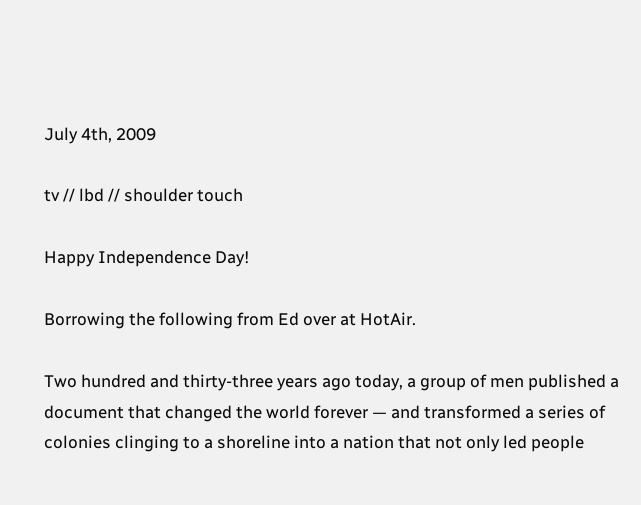July 4th, 2009

tv // lbd // shoulder touch

Happy Independence Day!

Borrowing the following from Ed over at HotAir.

Two hundred and thirty-three years ago today, a group of men published a document that changed the world forever — and transformed a series of colonies clinging to a shoreline into a nation that not only led people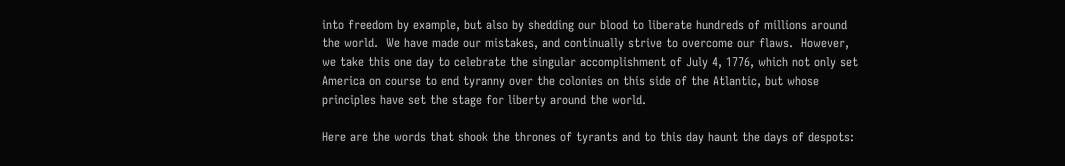into freedom by example, but also by shedding our blood to liberate hundreds of millions around the world.  We have made our mistakes, and continually strive to overcome our flaws.  However, we take this one day to celebrate the singular accomplishment of July 4, 1776, which not only set America on course to end tyranny over the colonies on this side of the Atlantic, but whose principles have set the stage for liberty around the world.

Here are the words that shook the thrones of tyrants and to this day haunt the days of despots: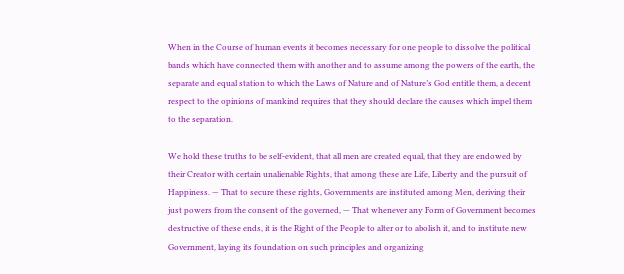When in the Course of human events it becomes necessary for one people to dissolve the political bands which have connected them with another and to assume among the powers of the earth, the separate and equal station to which the Laws of Nature and of Nature’s God entitle them, a decent respect to the opinions of mankind requires that they should declare the causes which impel them to the separation.

We hold these truths to be self-evident, that all men are created equal, that they are endowed by their Creator with certain unalienable Rights, that among these are Life, Liberty and the pursuit of Happiness. — That to secure these rights, Governments are instituted among Men, deriving their just powers from the consent of the governed, — That whenever any Form of Government becomes destructive of these ends, it is the Right of the People to alter or to abolish it, and to institute new Government, laying its foundation on such principles and organizing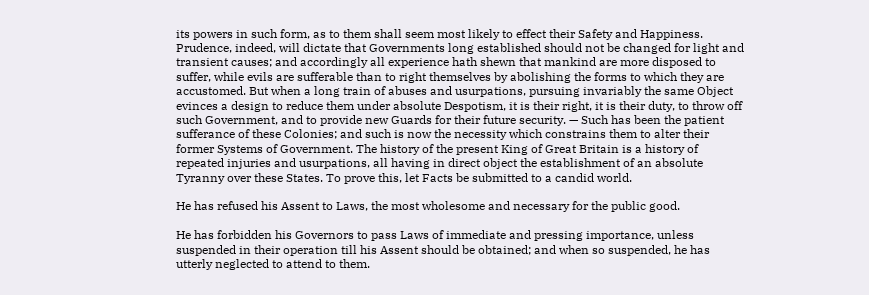its powers in such form, as to them shall seem most likely to effect their Safety and Happiness. Prudence, indeed, will dictate that Governments long established should not be changed for light and transient causes; and accordingly all experience hath shewn that mankind are more disposed to suffer, while evils are sufferable than to right themselves by abolishing the forms to which they are accustomed. But when a long train of abuses and usurpations, pursuing invariably the same Object evinces a design to reduce them under absolute Despotism, it is their right, it is their duty, to throw off such Government, and to provide new Guards for their future security. — Such has been the patient sufferance of these Colonies; and such is now the necessity which constrains them to alter their former Systems of Government. The history of the present King of Great Britain is a history of repeated injuries and usurpations, all having in direct object the establishment of an absolute Tyranny over these States. To prove this, let Facts be submitted to a candid world.

He has refused his Assent to Laws, the most wholesome and necessary for the public good.

He has forbidden his Governors to pass Laws of immediate and pressing importance, unless suspended in their operation till his Assent should be obtained; and when so suspended, he has utterly neglected to attend to them.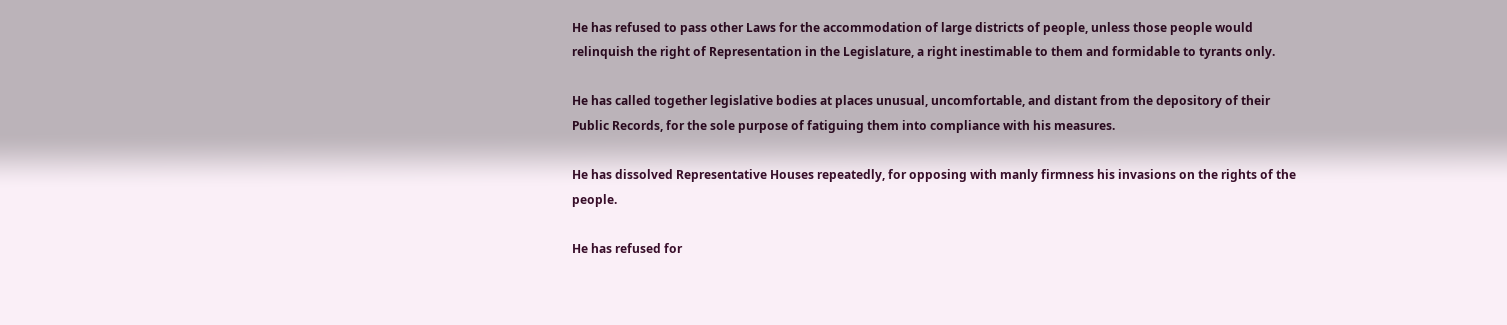He has refused to pass other Laws for the accommodation of large districts of people, unless those people would relinquish the right of Representation in the Legislature, a right inestimable to them and formidable to tyrants only.

He has called together legislative bodies at places unusual, uncomfortable, and distant from the depository of their Public Records, for the sole purpose of fatiguing them into compliance with his measures.

He has dissolved Representative Houses repeatedly, for opposing with manly firmness his invasions on the rights of the people.

He has refused for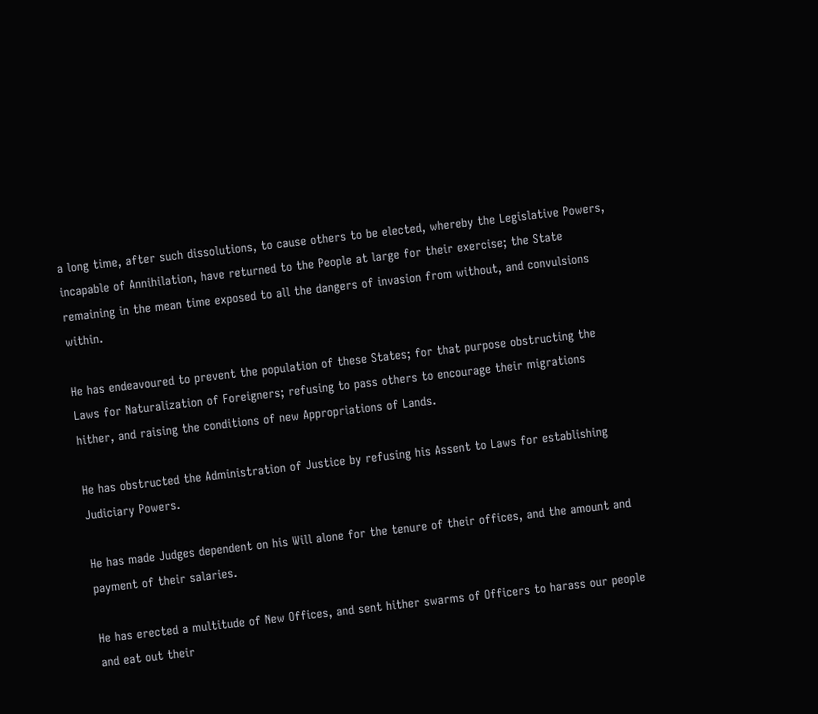a long time, after such dissolutions, to cause others to be elected, whereby the Legislative Powers, incapable of Annihilation, have returned to the People at large for their exercise; the State remaining in the mean time exposed to all the dangers of invasion from without, and convulsions within.

He has endeavoured to prevent the population of these States; for that purpose obstructing the Laws for Naturalization of Foreigners; refusing to pass others to encourage their migrations hither, and raising the conditions of new Appropriations of Lands.

He has obstructed the Administration of Justice by refusing his Assent to Laws for establishing Judiciary Powers.

He has made Judges dependent on his Will alone for the tenure of their offices, and the amount and payment of their salaries.

He has erected a multitude of New Offices, and sent hither swarms of Officers to harass our people and eat out their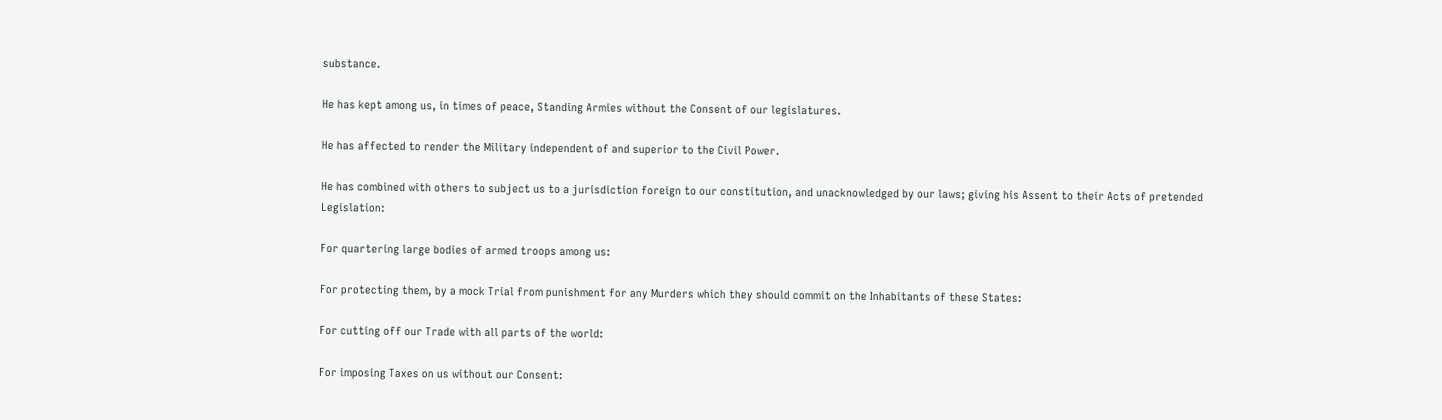substance.

He has kept among us, in times of peace, Standing Armies without the Consent of our legislatures.

He has affected to render the Military independent of and superior to the Civil Power.

He has combined with others to subject us to a jurisdiction foreign to our constitution, and unacknowledged by our laws; giving his Assent to their Acts of pretended Legislation:

For quartering large bodies of armed troops among us:

For protecting them, by a mock Trial from punishment for any Murders which they should commit on the Inhabitants of these States:

For cutting off our Trade with all parts of the world:

For imposing Taxes on us without our Consent: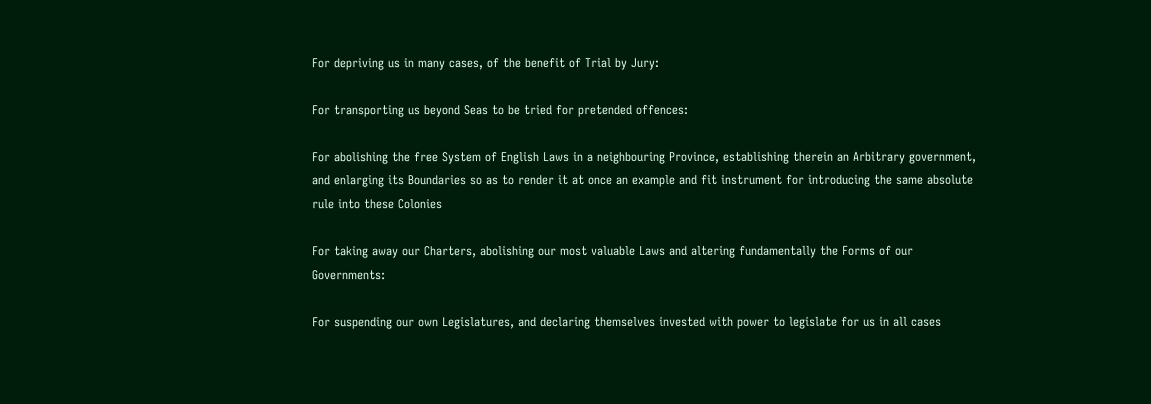For depriving us in many cases, of the benefit of Trial by Jury:

For transporting us beyond Seas to be tried for pretended offences:

For abolishing the free System of English Laws in a neighbouring Province, establishing therein an Arbitrary government, and enlarging its Boundaries so as to render it at once an example and fit instrument for introducing the same absolute rule into these Colonies

For taking away our Charters, abolishing our most valuable Laws and altering fundamentally the Forms of our Governments:

For suspending our own Legislatures, and declaring themselves invested with power to legislate for us in all cases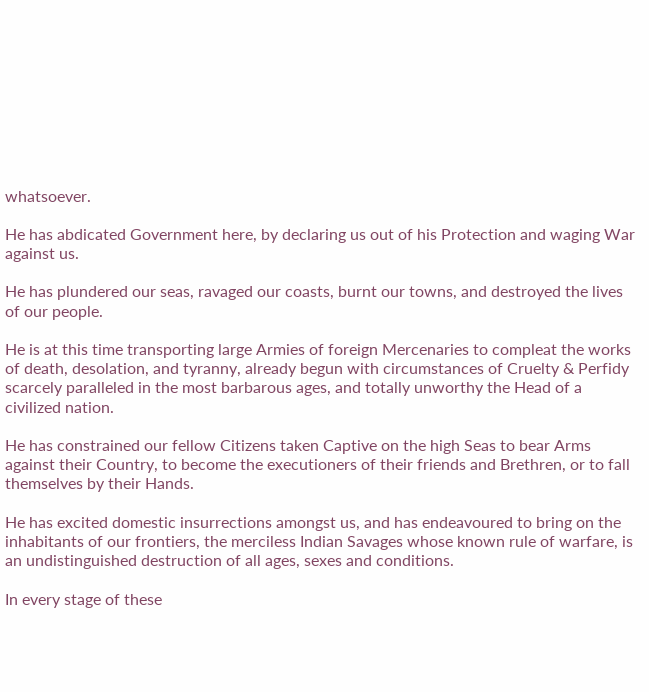whatsoever.

He has abdicated Government here, by declaring us out of his Protection and waging War against us.

He has plundered our seas, ravaged our coasts, burnt our towns, and destroyed the lives of our people.

He is at this time transporting large Armies of foreign Mercenaries to compleat the works of death, desolation, and tyranny, already begun with circumstances of Cruelty & Perfidy scarcely paralleled in the most barbarous ages, and totally unworthy the Head of a civilized nation.

He has constrained our fellow Citizens taken Captive on the high Seas to bear Arms against their Country, to become the executioners of their friends and Brethren, or to fall themselves by their Hands.

He has excited domestic insurrections amongst us, and has endeavoured to bring on the inhabitants of our frontiers, the merciless Indian Savages whose known rule of warfare, is an undistinguished destruction of all ages, sexes and conditions.

In every stage of these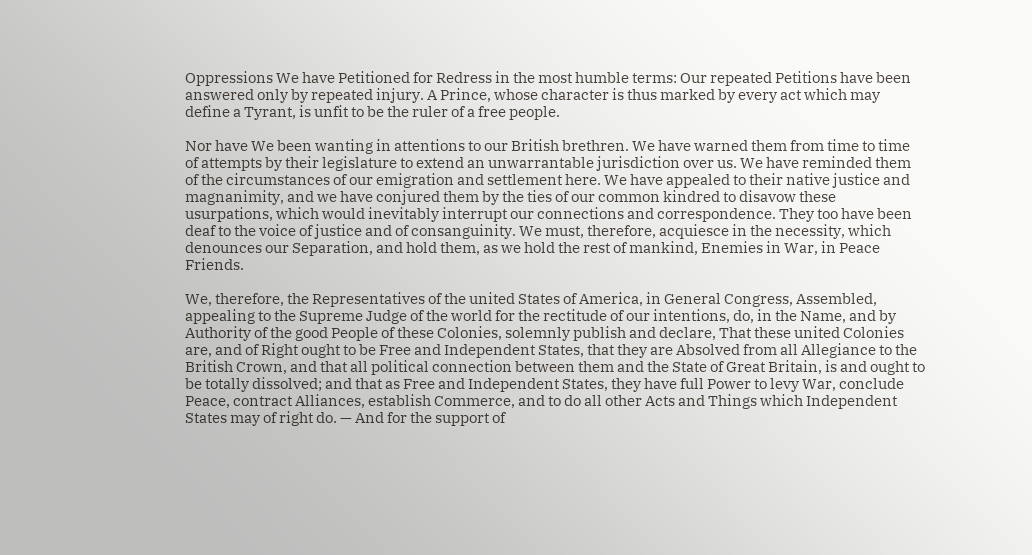Oppressions We have Petitioned for Redress in the most humble terms: Our repeated Petitions have been answered only by repeated injury. A Prince, whose character is thus marked by every act which may define a Tyrant, is unfit to be the ruler of a free people.

Nor have We been wanting in attentions to our British brethren. We have warned them from time to time of attempts by their legislature to extend an unwarrantable jurisdiction over us. We have reminded them of the circumstances of our emigration and settlement here. We have appealed to their native justice and magnanimity, and we have conjured them by the ties of our common kindred to disavow these usurpations, which would inevitably interrupt our connections and correspondence. They too have been deaf to the voice of justice and of consanguinity. We must, therefore, acquiesce in the necessity, which denounces our Separation, and hold them, as we hold the rest of mankind, Enemies in War, in Peace Friends.

We, therefore, the Representatives of the united States of America, in General Congress, Assembled, appealing to the Supreme Judge of the world for the rectitude of our intentions, do, in the Name, and by Authority of the good People of these Colonies, solemnly publish and declare, That these united Colonies are, and of Right ought to be Free and Independent States, that they are Absolved from all Allegiance to the British Crown, and that all political connection between them and the State of Great Britain, is and ought to be totally dissolved; and that as Free and Independent States, they have full Power to levy War, conclude Peace, contract Alliances, establish Commerce, and to do all other Acts and Things which Independent States may of right do. — And for the support of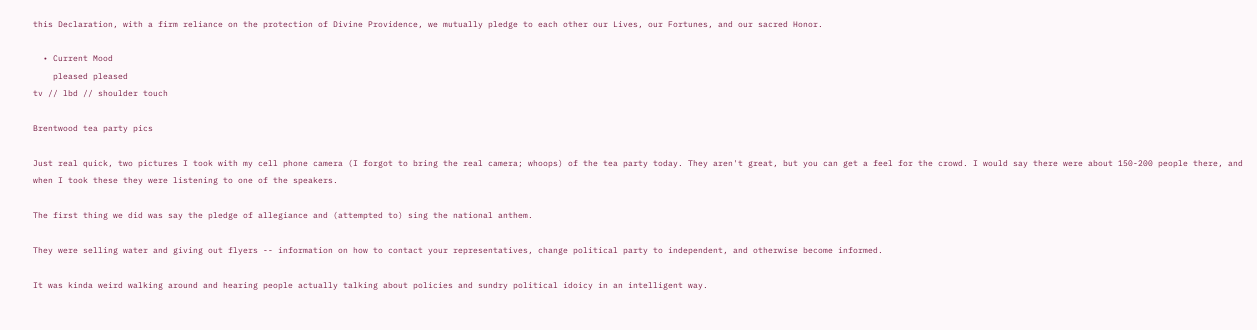this Declaration, with a firm reliance on the protection of Divine Providence, we mutually pledge to each other our Lives, our Fortunes, and our sacred Honor.

  • Current Mood
    pleased pleased
tv // lbd // shoulder touch

Brentwood tea party pics

Just real quick, two pictures I took with my cell phone camera (I forgot to bring the real camera; whoops) of the tea party today. They aren't great, but you can get a feel for the crowd. I would say there were about 150-200 people there, and when I took these they were listening to one of the speakers.

The first thing we did was say the pledge of allegiance and (attempted to) sing the national anthem.

They were selling water and giving out flyers -- information on how to contact your representatives, change political party to independent, and otherwise become informed.

It was kinda weird walking around and hearing people actually talking about policies and sundry political idoicy in an intelligent way.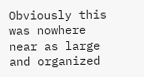Obviously this was nowhere near as large and organized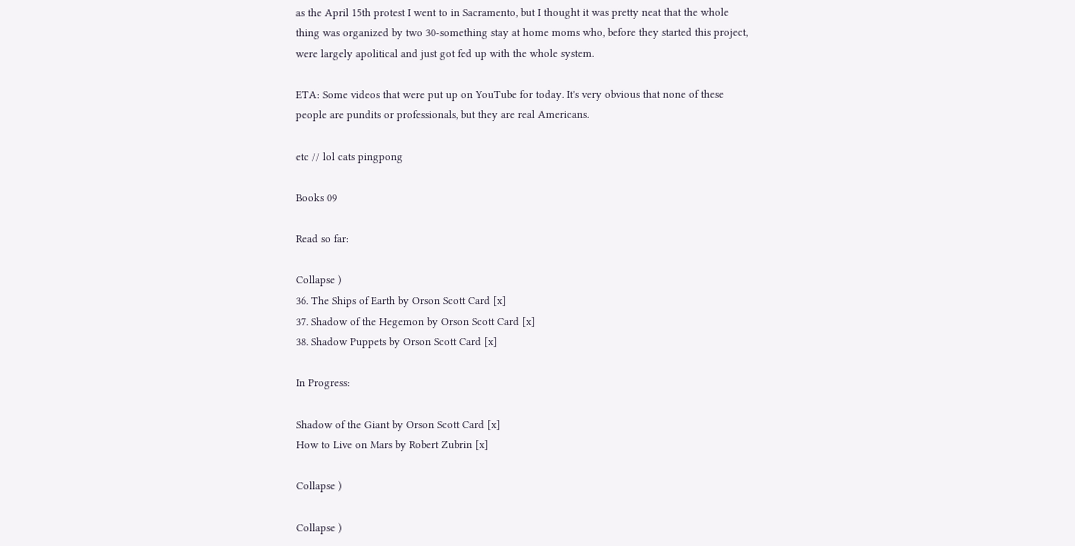as the April 15th protest I went to in Sacramento, but I thought it was pretty neat that the whole thing was organized by two 30-something stay at home moms who, before they started this project, were largely apolitical and just got fed up with the whole system.

ETA: Some videos that were put up on YouTube for today. It's very obvious that none of these people are pundits or professionals, but they are real Americans.

etc // lol cats pingpong

Books 09

Read so far:

Collapse )
36. The Ships of Earth by Orson Scott Card [x]
37. Shadow of the Hegemon by Orson Scott Card [x]
38. Shadow Puppets by Orson Scott Card [x]

In Progress:

Shadow of the Giant by Orson Scott Card [x]
How to Live on Mars by Robert Zubrin [x]

Collapse )

Collapse )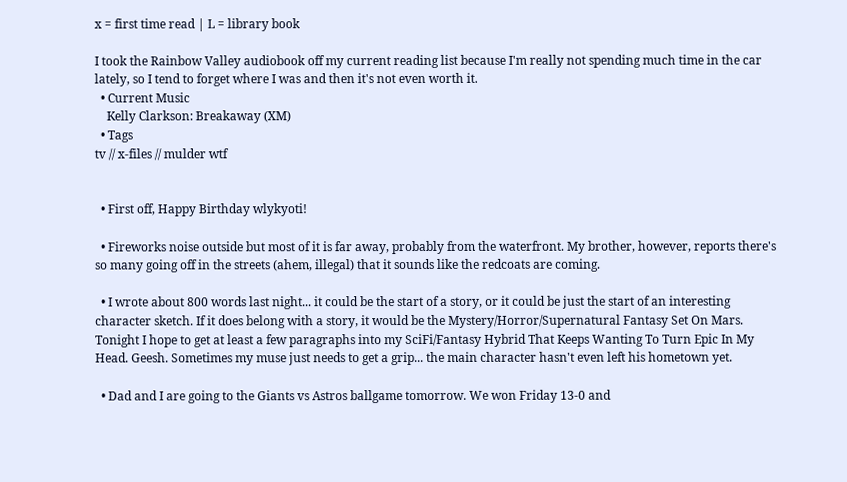x = first time read | L = library book

I took the Rainbow Valley audiobook off my current reading list because I'm really not spending much time in the car lately, so I tend to forget where I was and then it's not even worth it.
  • Current Music
    Kelly Clarkson: Breakaway (XM)
  • Tags
tv // x-files // mulder wtf


  • First off, Happy Birthday wlykyoti!

  • Fireworks noise outside but most of it is far away, probably from the waterfront. My brother, however, reports there's so many going off in the streets (ahem, illegal) that it sounds like the redcoats are coming.

  • I wrote about 800 words last night... it could be the start of a story, or it could be just the start of an interesting character sketch. If it does belong with a story, it would be the Mystery/Horror/Supernatural Fantasy Set On Mars. Tonight I hope to get at least a few paragraphs into my SciFi/Fantasy Hybrid That Keeps Wanting To Turn Epic In My Head. Geesh. Sometimes my muse just needs to get a grip... the main character hasn't even left his hometown yet.

  • Dad and I are going to the Giants vs Astros ballgame tomorrow. We won Friday 13-0 and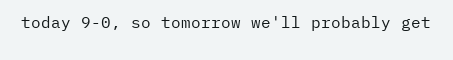today 9-0, so tomorrow we'll probably get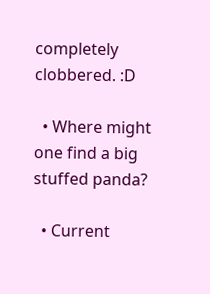completely clobbered. :D

  • Where might one find a big stuffed panda?

  • Current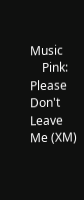Music
    Pink: Please Don't Leave Me (XM)